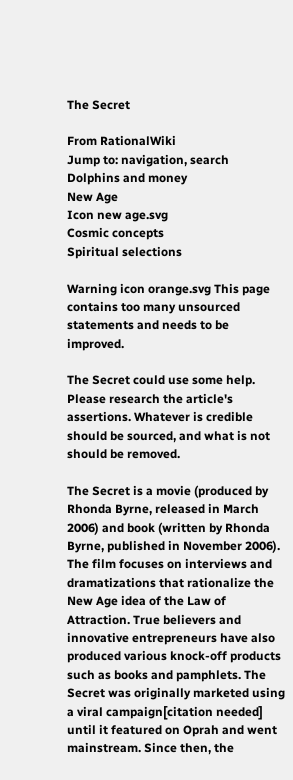The Secret

From RationalWiki
Jump to: navigation, search
Dolphins and money
New Age
Icon new age.svg
Cosmic concepts
Spiritual selections

Warning icon orange.svg This page contains too many unsourced statements and needs to be improved.

The Secret could use some help. Please research the article's assertions. Whatever is credible should be sourced, and what is not should be removed.

The Secret is a movie (produced by Rhonda Byrne, released in March 2006) and book (written by Rhonda Byrne, published in November 2006). The film focuses on interviews and dramatizations that rationalize the New Age idea of the Law of Attraction. True believers and innovative entrepreneurs have also produced various knock-off products such as books and pamphlets. The Secret was originally marketed using a viral campaign[citation needed] until it featured on Oprah and went mainstream. Since then, the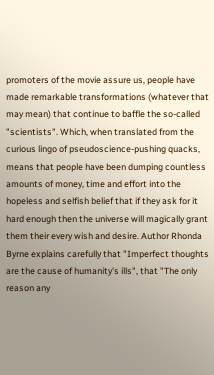promoters of the movie assure us, people have made remarkable transformations (whatever that may mean) that continue to baffle the so-called "scientists". Which, when translated from the curious lingo of pseudoscience-pushing quacks, means that people have been dumping countless amounts of money, time and effort into the hopeless and selfish belief that if they ask for it hard enough then the universe will magically grant them their every wish and desire. Author Rhonda Byrne explains carefully that "Imperfect thoughts are the cause of humanity's ills", that "The only reason any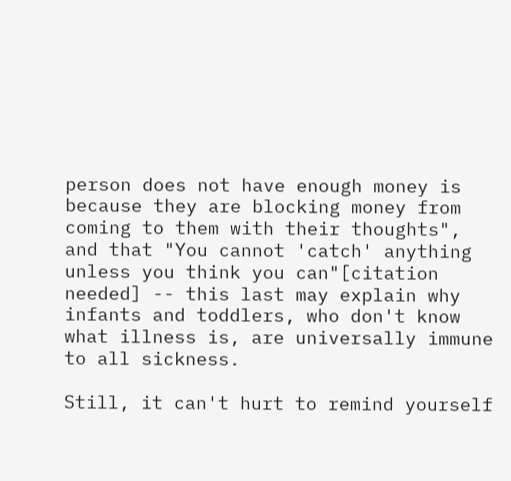person does not have enough money is because they are blocking money from coming to them with their thoughts", and that "You cannot 'catch' anything unless you think you can"[citation needed] -- this last may explain why infants and toddlers, who don't know what illness is, are universally immune to all sickness.

Still, it can't hurt to remind yourself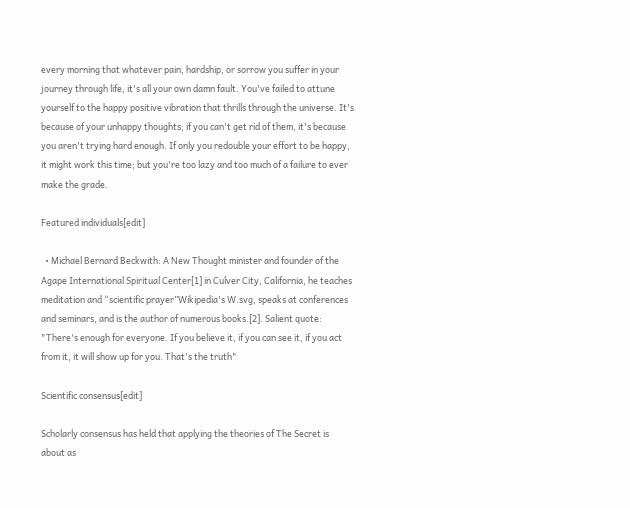every morning that whatever pain, hardship, or sorrow you suffer in your journey through life, it's all your own damn fault. You've failed to attune yourself to the happy positive vibration that thrills through the universe. It's because of your unhappy thoughts; if you can't get rid of them, it's because you aren't trying hard enough. If only you redouble your effort to be happy, it might work this time; but you're too lazy and too much of a failure to ever make the grade.

Featured individuals[edit]

  • Michael Bernard Beckwith: A New Thought minister and founder of the Agape International Spiritual Center[1] in Culver City, California, he teaches meditation and “scientific prayer”Wikipedia's W.svg, speaks at conferences and seminars, and is the author of numerous books.[2]. Salient quote: "There's enough for everyone. If you believe it, if you can see it, if you act from it, it will show up for you. That's the truth"

Scientific consensus[edit]

Scholarly consensus has held that applying the theories of The Secret is about as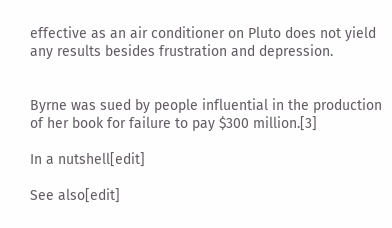effective as an air conditioner on Pluto does not yield any results besides frustration and depression.


Byrne was sued by people influential in the production of her book for failure to pay $300 million.[3]

In a nutshell[edit]

See also[edit]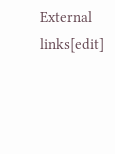External links[edit]